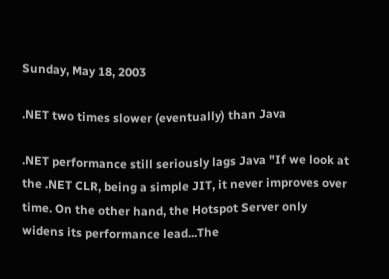Sunday, May 18, 2003

.NET two times slower (eventually) than Java

.NET performance still seriously lags Java "If we look at the .NET CLR, being a simple JIT, it never improves over time. On the other hand, the Hotspot Server only widens its performance lead...The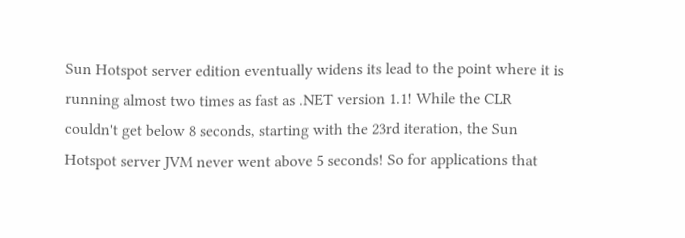Sun Hotspot server edition eventually widens its lead to the point where it is running almost two times as fast as .NET version 1.1! While the CLR couldn't get below 8 seconds, starting with the 23rd iteration, the Sun Hotspot server JVM never went above 5 seconds! So for applications that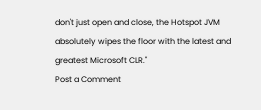don't just open and close, the Hotspot JVM absolutely wipes the floor with the latest and greatest Microsoft CLR."
Post a Comment